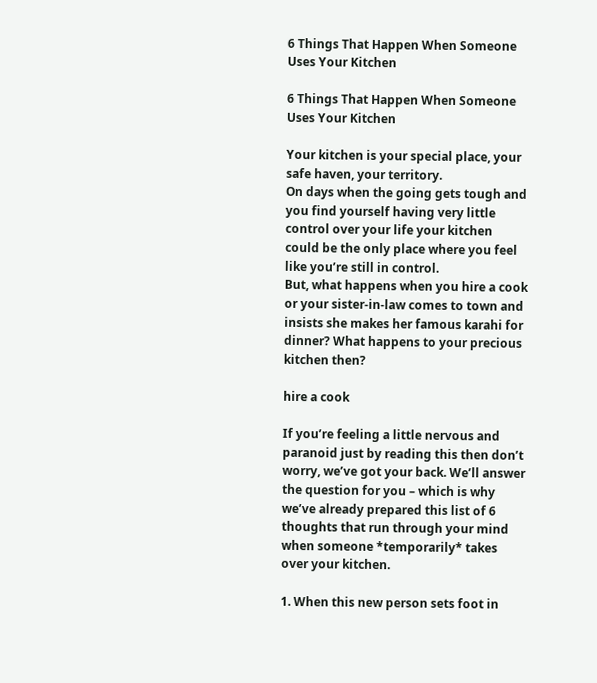6 Things That Happen When Someone Uses Your Kitchen

6 Things That Happen When Someone Uses Your Kitchen

Your kitchen is your special place, your safe haven, your territory.
On days when the going gets tough and you find yourself having very little control over your life your kitchen could be the only place where you feel like you’re still in control.
But, what happens when you hire a cook or your sister-in-law comes to town and insists she makes her famous karahi for dinner? What happens to your precious kitchen then?

hire a cook

If you’re feeling a little nervous and paranoid just by reading this then don’t worry, we’ve got your back. We’ll answer the question for you – which is why we’ve already prepared this list of 6 thoughts that run through your mind when someone *temporarily* takes over your kitchen.

1. When this new person sets foot in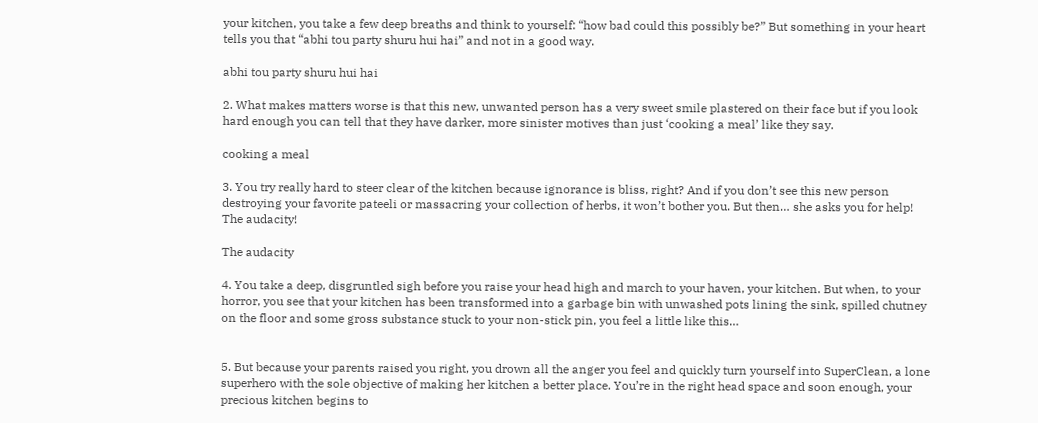your kitchen, you take a few deep breaths and think to yourself: “how bad could this possibly be?” But something in your heart tells you that “abhi tou party shuru hui hai” and not in a good way.

abhi tou party shuru hui hai

2. What makes matters worse is that this new, unwanted person has a very sweet smile plastered on their face but if you look hard enough you can tell that they have darker, more sinister motives than just ‘cooking a meal’ like they say.

cooking a meal

3. You try really hard to steer clear of the kitchen because ignorance is bliss, right? And if you don’t see this new person destroying your favorite pateeli or massacring your collection of herbs, it won’t bother you. But then… she asks you for help! The audacity!

The audacity

4. You take a deep, disgruntled sigh before you raise your head high and march to your haven, your kitchen. But when, to your horror, you see that your kitchen has been transformed into a garbage bin with unwashed pots lining the sink, spilled chutney on the floor and some gross substance stuck to your non-stick pin, you feel a little like this…


5. But because your parents raised you right, you drown all the anger you feel and quickly turn yourself into SuperClean, a lone superhero with the sole objective of making her kitchen a better place. You’re in the right head space and soon enough, your precious kitchen begins to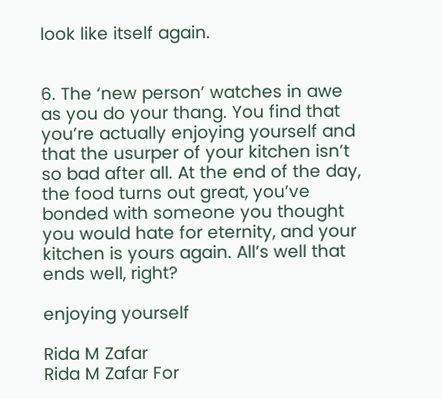look like itself again.


6. The ‘new person’ watches in awe as you do your thang. You find that you’re actually enjoying yourself and that the usurper of your kitchen isn’t so bad after all. At the end of the day, the food turns out great, you’ve bonded with someone you thought you would hate for eternity, and your kitchen is yours again. All’s well that ends well, right?

enjoying yourself

Rida M Zafar
Rida M Zafar For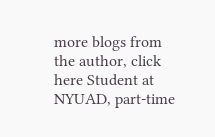more blogs from the author, click here Student at NYUAD, part-time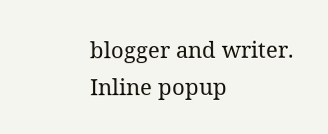blogger and writer.
Inline popup